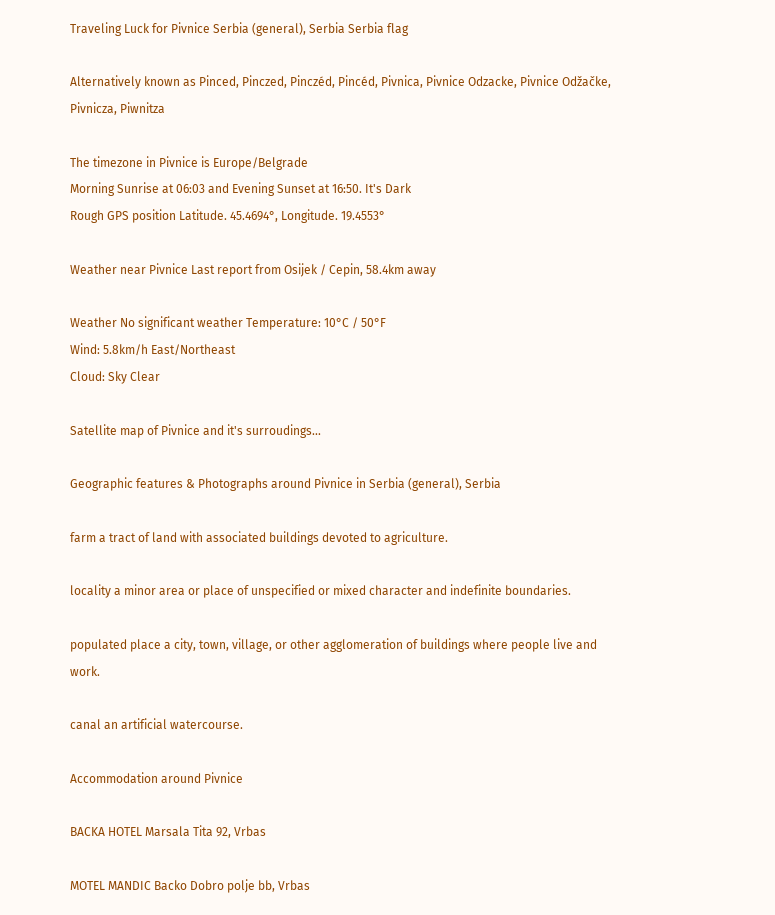Traveling Luck for Pivnice Serbia (general), Serbia Serbia flag

Alternatively known as Pinced, Pinczed, Pinczéd, Pincéd, Pivnica, Pivnice Odzacke, Pivnice Odžačke, Pivnicza, Piwnitza

The timezone in Pivnice is Europe/Belgrade
Morning Sunrise at 06:03 and Evening Sunset at 16:50. It's Dark
Rough GPS position Latitude. 45.4694°, Longitude. 19.4553°

Weather near Pivnice Last report from Osijek / Cepin, 58.4km away

Weather No significant weather Temperature: 10°C / 50°F
Wind: 5.8km/h East/Northeast
Cloud: Sky Clear

Satellite map of Pivnice and it's surroudings...

Geographic features & Photographs around Pivnice in Serbia (general), Serbia

farm a tract of land with associated buildings devoted to agriculture.

locality a minor area or place of unspecified or mixed character and indefinite boundaries.

populated place a city, town, village, or other agglomeration of buildings where people live and work.

canal an artificial watercourse.

Accommodation around Pivnice

BACKA HOTEL Marsala Tita 92, Vrbas

MOTEL MANDIC Backo Dobro polje bb, Vrbas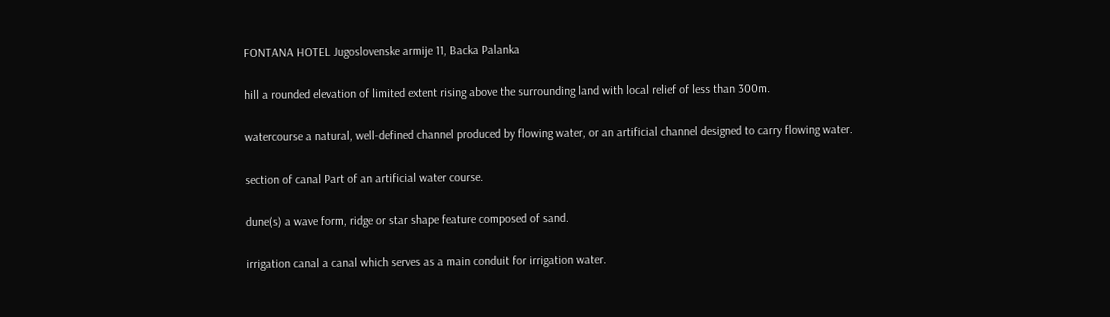FONTANA HOTEL Jugoslovenske armije 11, Backa Palanka

hill a rounded elevation of limited extent rising above the surrounding land with local relief of less than 300m.

watercourse a natural, well-defined channel produced by flowing water, or an artificial channel designed to carry flowing water.

section of canal Part of an artificial water course.

dune(s) a wave form, ridge or star shape feature composed of sand.

irrigation canal a canal which serves as a main conduit for irrigation water.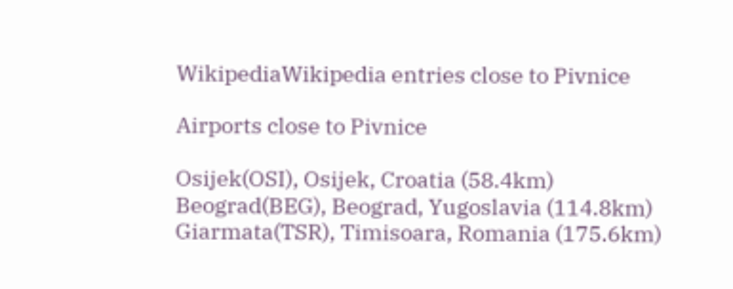WikipediaWikipedia entries close to Pivnice

Airports close to Pivnice

Osijek(OSI), Osijek, Croatia (58.4km)
Beograd(BEG), Beograd, Yugoslavia (114.8km)
Giarmata(TSR), Timisoara, Romania (175.6km)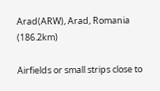Arad(ARW), Arad, Romania (186.2km)

Airfields or small strips close to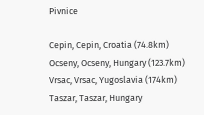Pivnice

Cepin, Cepin, Croatia (74.8km)
Ocseny, Ocseny, Hungary (123.7km)
Vrsac, Vrsac, Yugoslavia (174km)
Taszar, Taszar, Hungary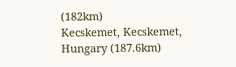(182km)
Kecskemet, Kecskemet, Hungary (187.6km)